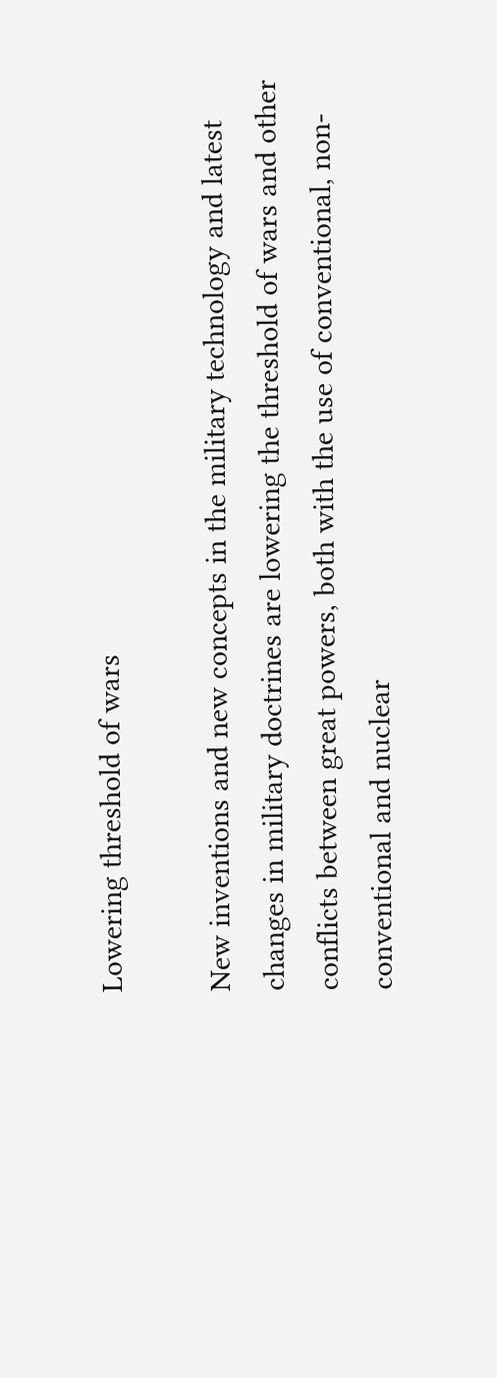Lowering threshold of wars

New inventions and new concepts in the military technology and latest changes in military doctrines are lowering the threshold of wars and other conflicts between great powers, both with the use of conventional, non-conventional and nuclear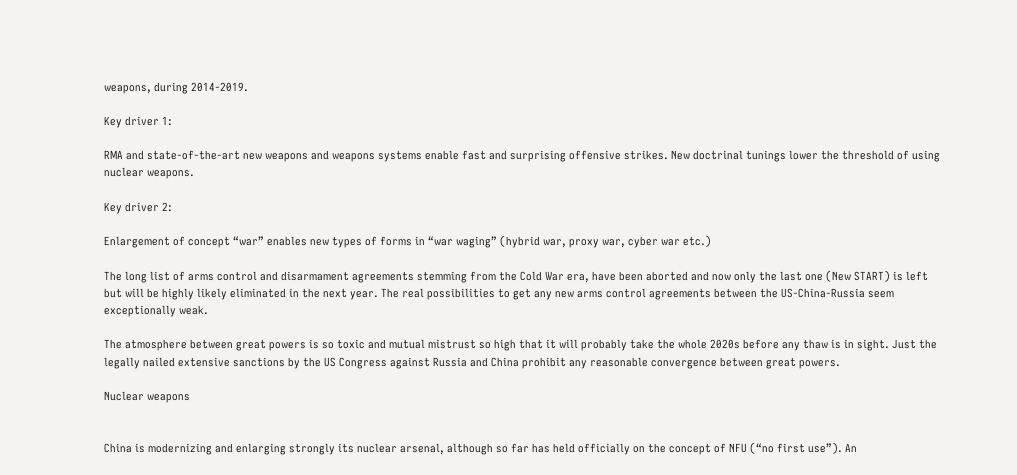weapons, during 2014-2019.

Key driver 1:

RMA and state-of-the-art new weapons and weapons systems enable fast and surprising offensive strikes. New doctrinal tunings lower the threshold of using nuclear weapons.

Key driver 2:

Enlargement of concept “war” enables new types of forms in “war waging” (hybrid war, proxy war, cyber war etc.)

The long list of arms control and disarmament agreements stemming from the Cold War era, have been aborted and now only the last one (New START) is left but will be highly likely eliminated in the next year. The real possibilities to get any new arms control agreements between the US-China-Russia seem exceptionally weak.

The atmosphere between great powers is so toxic and mutual mistrust so high that it will probably take the whole 2020s before any thaw is in sight. Just the legally nailed extensive sanctions by the US Congress against Russia and China prohibit any reasonable convergence between great powers.

Nuclear weapons


China is modernizing and enlarging strongly its nuclear arsenal, although so far has held officially on the concept of NFU (“no first use”). An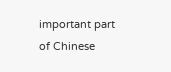important part of Chinese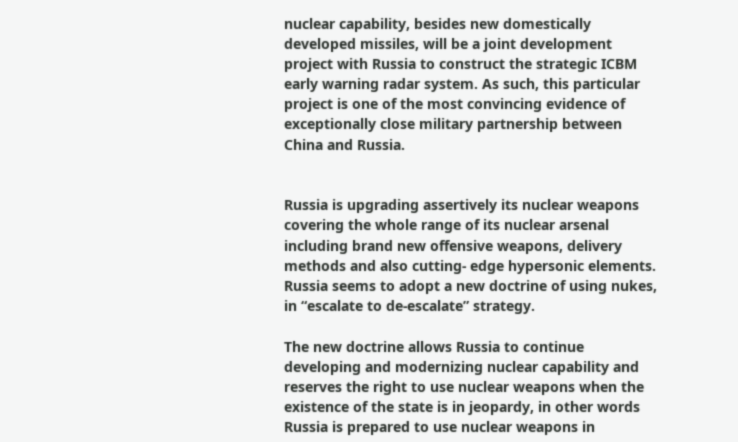nuclear capability, besides new domestically developed missiles, will be a joint development project with Russia to construct the strategic ICBM early warning radar system. As such, this particular project is one of the most convincing evidence of exceptionally close military partnership between China and Russia.


Russia is upgrading assertively its nuclear weapons covering the whole range of its nuclear arsenal including brand new offensive weapons, delivery methods and also cutting- edge hypersonic elements.  Russia seems to adopt a new doctrine of using nukes, in “escalate to de-escalate” strategy.

The new doctrine allows Russia to continue developing and modernizing nuclear capability and reserves the right to use nuclear weapons when the existence of the state is in jeopardy, in other words Russia is prepared to use nuclear weapons in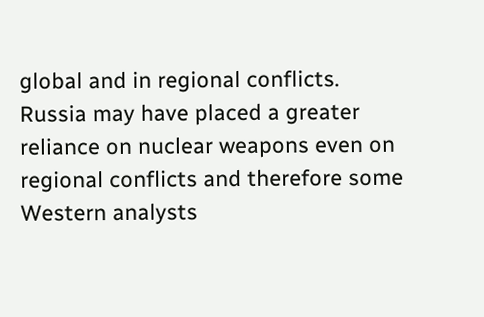global and in regional conflicts. Russia may have placed a greater reliance on nuclear weapons even on regional conflicts and therefore some Western analysts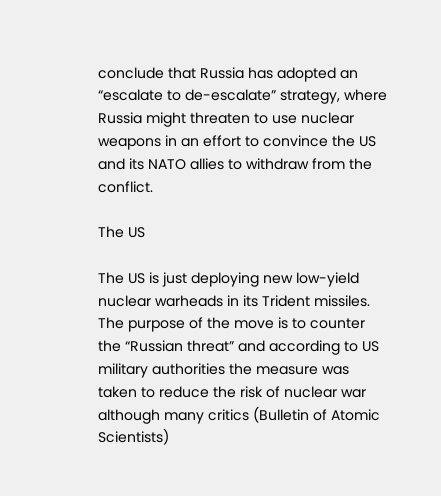conclude that Russia has adopted an “escalate to de-escalate” strategy, where Russia might threaten to use nuclear weapons in an effort to convince the US and its NATO allies to withdraw from the conflict.

The US

The US is just deploying new low-yield nuclear warheads in its Trident missiles. The purpose of the move is to counter the “Russian threat” and according to US military authorities the measure was taken to reduce the risk of nuclear war although many critics (Bulletin of Atomic Scientists)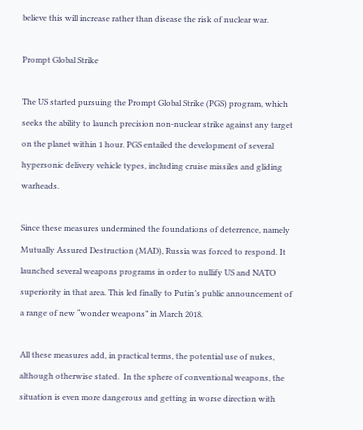believe this will increase rather than disease the risk of nuclear war.

Prompt Global Strike

The US started pursuing the Prompt Global Strike (PGS) program, which seeks the ability to launch precision non-nuclear strike against any target on the planet within 1 hour. PGS entailed the development of several hypersonic delivery vehicle types, including cruise missiles and gliding warheads.

Since these measures undermined the foundations of deterrence, namely Mutually Assured Destruction (MAD), Russia was forced to respond. It launched several weapons programs in order to nullify US and NATO superiority in that area. This led finally to Putin’s public announcement of a range of new “wonder weapons” in March 2018.

All these measures add, in practical terms, the potential use of nukes, although otherwise stated.  In the sphere of conventional weapons, the situation is even more dangerous and getting in worse direction with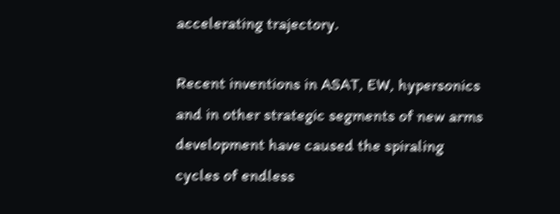accelerating trajectory.

Recent inventions in ASAT, EW, hypersonics and in other strategic segments of new arms development have caused the spiraling cycles of endless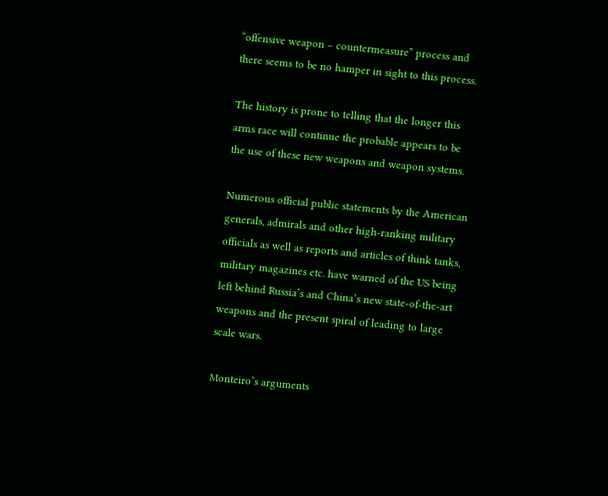“offensive weapon – countermeasure” process and there seems to be no hamper in sight to this process.

The history is prone to telling that the longer this arms race will continue the probable appears to be the use of these new weapons and weapon systems.

Numerous official public statements by the American generals, admirals and other high-ranking military officials as well as reports and articles of think tanks, military magazines etc. have warned of the US being left behind Russia’s and China’s new state-of-the-art weapons and the present spiral of leading to large scale wars.

Monteiro’s arguments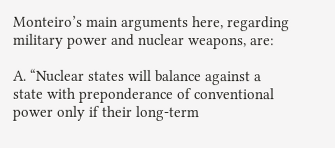Monteiro’s main arguments here, regarding military power and nuclear weapons, are:

A. “Nuclear states will balance against a state with preponderance of conventional power only if their long-term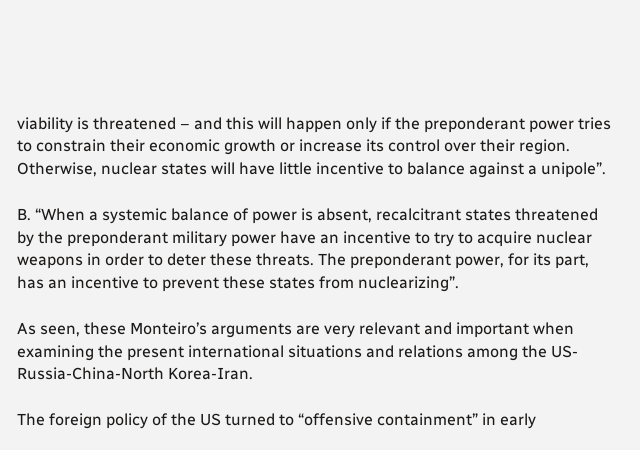viability is threatened – and this will happen only if the preponderant power tries to constrain their economic growth or increase its control over their region. Otherwise, nuclear states will have little incentive to balance against a unipole”.

B. “When a systemic balance of power is absent, recalcitrant states threatened by the preponderant military power have an incentive to try to acquire nuclear weapons in order to deter these threats. The preponderant power, for its part, has an incentive to prevent these states from nuclearizing”.

As seen, these Monteiro’s arguments are very relevant and important when examining the present international situations and relations among the US-Russia-China-North Korea-Iran.

The foreign policy of the US turned to “offensive containment” in early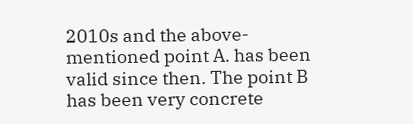2010s and the above- mentioned point A. has been valid since then. The point B has been very concrete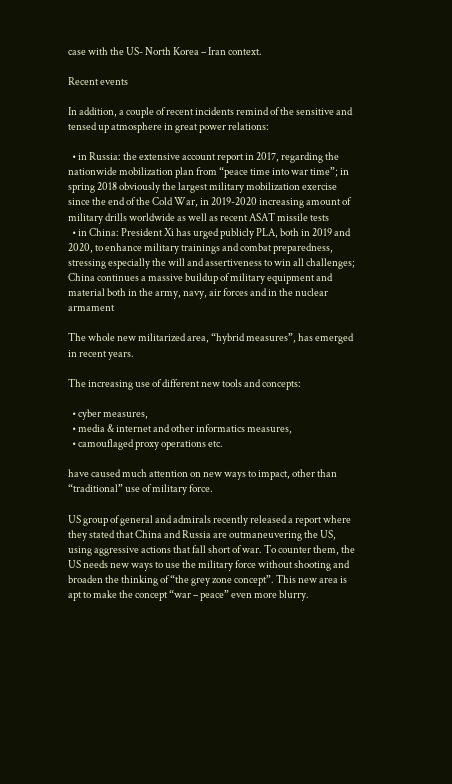case with the US- North Korea – Iran context.

Recent events

In addition, a couple of recent incidents remind of the sensitive and tensed up atmosphere in great power relations:

  • in Russia: the extensive account report in 2017, regarding the nationwide mobilization plan from “peace time into war time”; in spring 2018 obviously the largest military mobilization exercise since the end of the Cold War, in 2019-2020 increasing amount of military drills worldwide as well as recent ASAT missile tests
  • in China: President Xi has urged publicly PLA, both in 2019 and 2020, to enhance military trainings and combat preparedness, stressing especially the will and assertiveness to win all challenges; China continues a massive buildup of military equipment and material both in the army, navy, air forces and in the nuclear armament

The whole new militarized area, “hybrid measures”, has emerged in recent years.

The increasing use of different new tools and concepts:

  • cyber measures,
  • media & internet and other informatics measures,
  • camouflaged proxy operations etc.

have caused much attention on new ways to impact, other than “traditional” use of military force.

US group of general and admirals recently released a report where they stated that China and Russia are outmaneuvering the US, using aggressive actions that fall short of war. To counter them, the US needs new ways to use the military force without shooting and broaden the thinking of “the grey zone concept”. This new area is apt to make the concept “war – peace” even more blurry.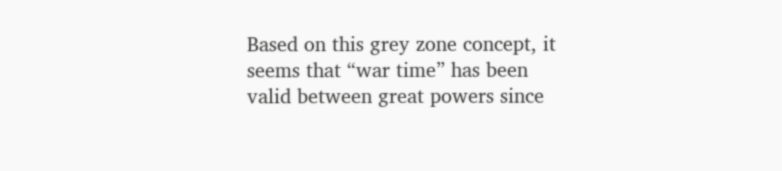Based on this grey zone concept, it seems that “war time” has been valid between great powers since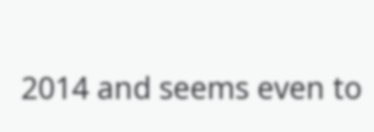2014 and seems even to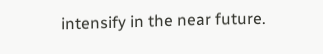intensify in the near future.